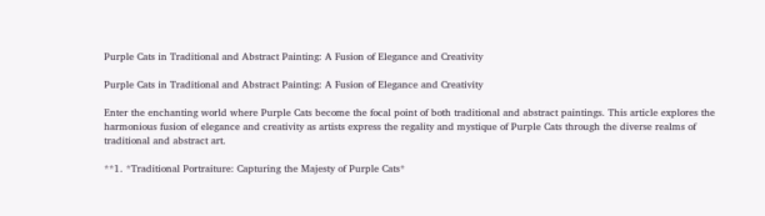Purple Cats in Traditional and Abstract Painting: A Fusion of Elegance and Creativity

Purple Cats in Traditional and Abstract Painting: A Fusion of Elegance and Creativity

Enter the enchanting world where Purple Cats become the focal point of both traditional and abstract paintings. This article explores the harmonious fusion of elegance and creativity as artists express the regality and mystique of Purple Cats through the diverse realms of traditional and abstract art.

**1. *Traditional Portraiture: Capturing the Majesty of Purple Cats*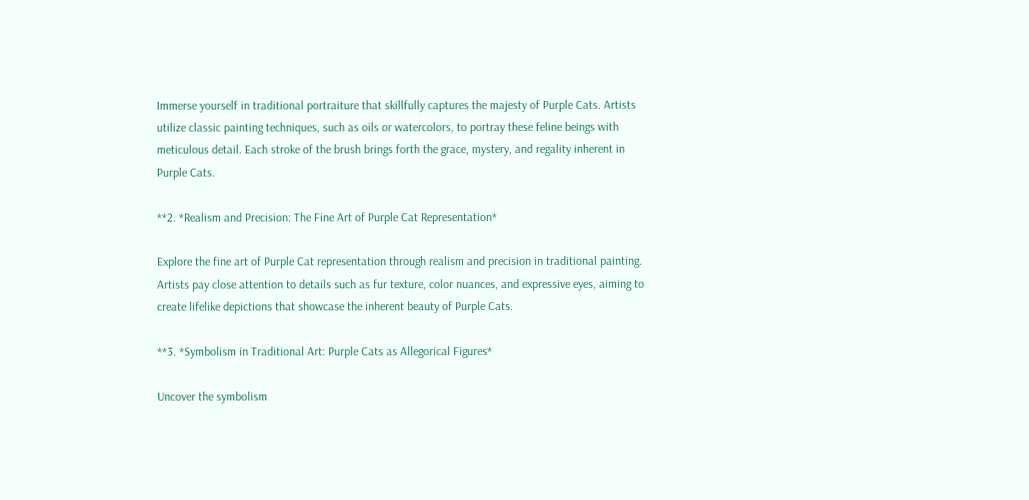Immerse yourself in traditional portraiture that skillfully captures the majesty of Purple Cats. Artists utilize classic painting techniques, such as oils or watercolors, to portray these feline beings with meticulous detail. Each stroke of the brush brings forth the grace, mystery, and regality inherent in Purple Cats.

**2. *Realism and Precision: The Fine Art of Purple Cat Representation*

Explore the fine art of Purple Cat representation through realism and precision in traditional painting. Artists pay close attention to details such as fur texture, color nuances, and expressive eyes, aiming to create lifelike depictions that showcase the inherent beauty of Purple Cats.

**3. *Symbolism in Traditional Art: Purple Cats as Allegorical Figures*

Uncover the symbolism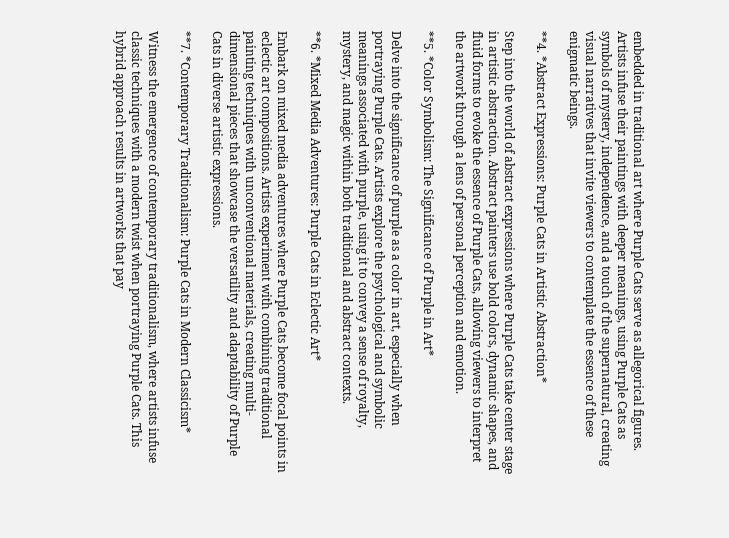embedded in traditional art where Purple Cats serve as allegorical figures. Artists infuse their paintings with deeper meanings, using Purple Cats as symbols of mystery, independence, and a touch of the supernatural, creating visual narratives that invite viewers to contemplate the essence of these enigmatic beings.

**4. *Abstract Expressions: Purple Cats in Artistic Abstraction*

Step into the world of abstract expressions where Purple Cats take center stage in artistic abstraction. Abstract painters use bold colors, dynamic shapes, and fluid forms to evoke the essence of Purple Cats, allowing viewers to interpret the artwork through a lens of personal perception and emotion.

**5. *Color Symbolism: The Significance of Purple in Art*

Delve into the significance of purple as a color in art, especially when portraying Purple Cats. Artists explore the psychological and symbolic meanings associated with purple, using it to convey a sense of royalty, mystery, and magic within both traditional and abstract contexts.

**6. *Mixed Media Adventures: Purple Cats in Eclectic Art*

Embark on mixed media adventures where Purple Cats become focal points in eclectic art compositions. Artists experiment with combining traditional painting techniques with unconventional materials, creating multi-dimensional pieces that showcase the versatility and adaptability of Purple Cats in diverse artistic expressions.

**7. *Contemporary Traditionalism: Purple Cats in Modern Classicism*

Witness the emergence of contemporary traditionalism, where artists infuse classic techniques with a modern twist when portraying Purple Cats. This hybrid approach results in artworks that pay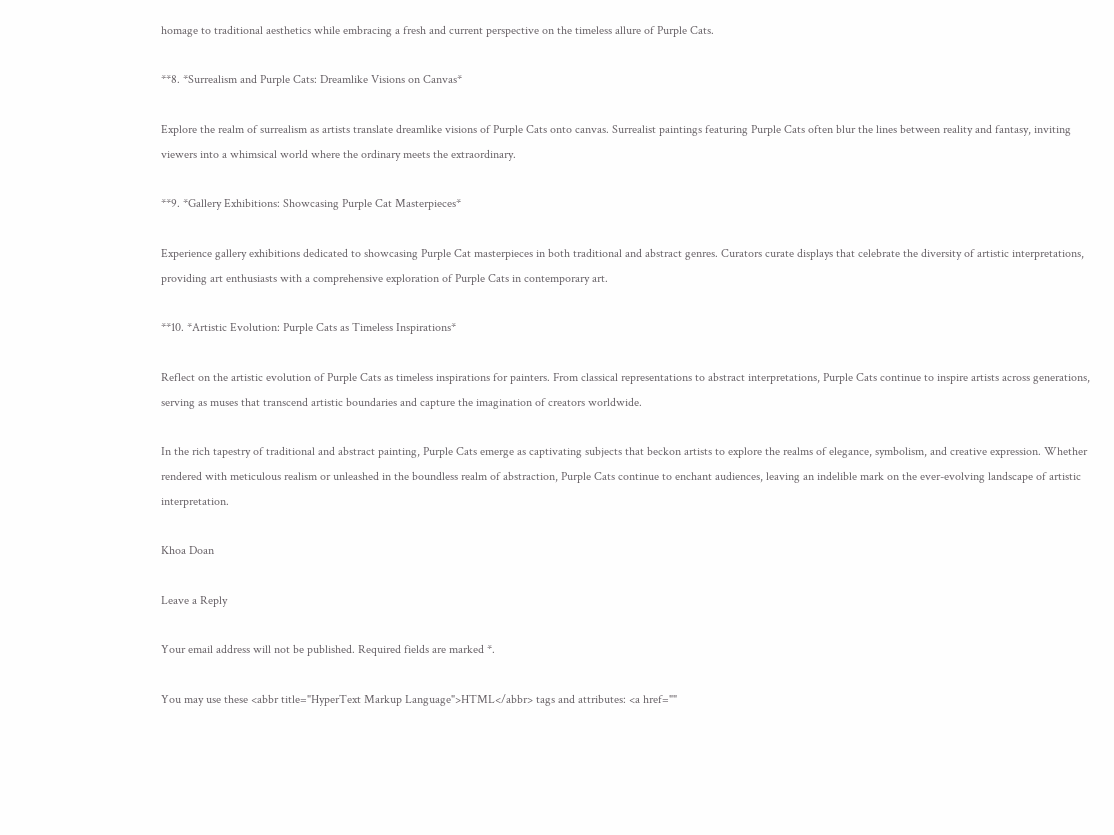homage to traditional aesthetics while embracing a fresh and current perspective on the timeless allure of Purple Cats.

**8. *Surrealism and Purple Cats: Dreamlike Visions on Canvas*

Explore the realm of surrealism as artists translate dreamlike visions of Purple Cats onto canvas. Surrealist paintings featuring Purple Cats often blur the lines between reality and fantasy, inviting viewers into a whimsical world where the ordinary meets the extraordinary.

**9. *Gallery Exhibitions: Showcasing Purple Cat Masterpieces*

Experience gallery exhibitions dedicated to showcasing Purple Cat masterpieces in both traditional and abstract genres. Curators curate displays that celebrate the diversity of artistic interpretations, providing art enthusiasts with a comprehensive exploration of Purple Cats in contemporary art.

**10. *Artistic Evolution: Purple Cats as Timeless Inspirations*

Reflect on the artistic evolution of Purple Cats as timeless inspirations for painters. From classical representations to abstract interpretations, Purple Cats continue to inspire artists across generations, serving as muses that transcend artistic boundaries and capture the imagination of creators worldwide.

In the rich tapestry of traditional and abstract painting, Purple Cats emerge as captivating subjects that beckon artists to explore the realms of elegance, symbolism, and creative expression. Whether rendered with meticulous realism or unleashed in the boundless realm of abstraction, Purple Cats continue to enchant audiences, leaving an indelible mark on the ever-evolving landscape of artistic interpretation.

Khoa Doan

Leave a Reply

Your email address will not be published. Required fields are marked *.

You may use these <abbr title="HyperText Markup Language">HTML</abbr> tags and attributes: <a href=""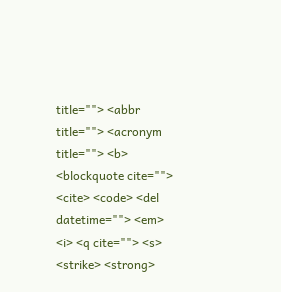title=""> <abbr title=""> <acronym title=""> <b> <blockquote cite=""> <cite> <code> <del datetime=""> <em> <i> <q cite=""> <s> <strike> <strong>